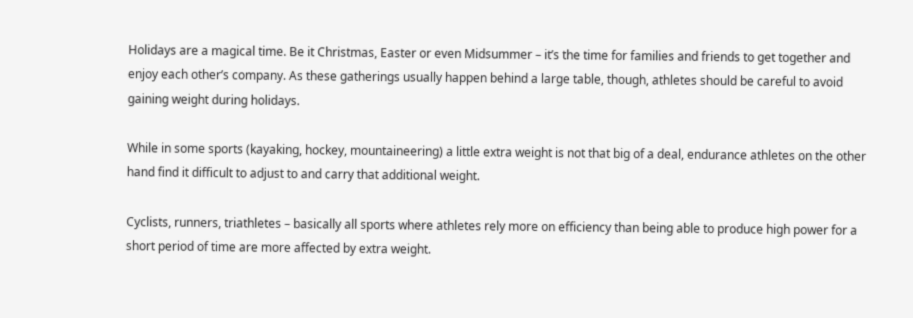Holidays are a magical time. Be it Christmas, Easter or even Midsummer – it’s the time for families and friends to get together and enjoy each other’s company. As these gatherings usually happen behind a large table, though, athletes should be careful to avoid gaining weight during holidays.

While in some sports (kayaking, hockey, mountaineering) a little extra weight is not that big of a deal, endurance athletes on the other hand find it difficult to adjust to and carry that additional weight.

Cyclists, runners, triathletes – basically all sports where athletes rely more on efficiency than being able to produce high power for a short period of time are more affected by extra weight.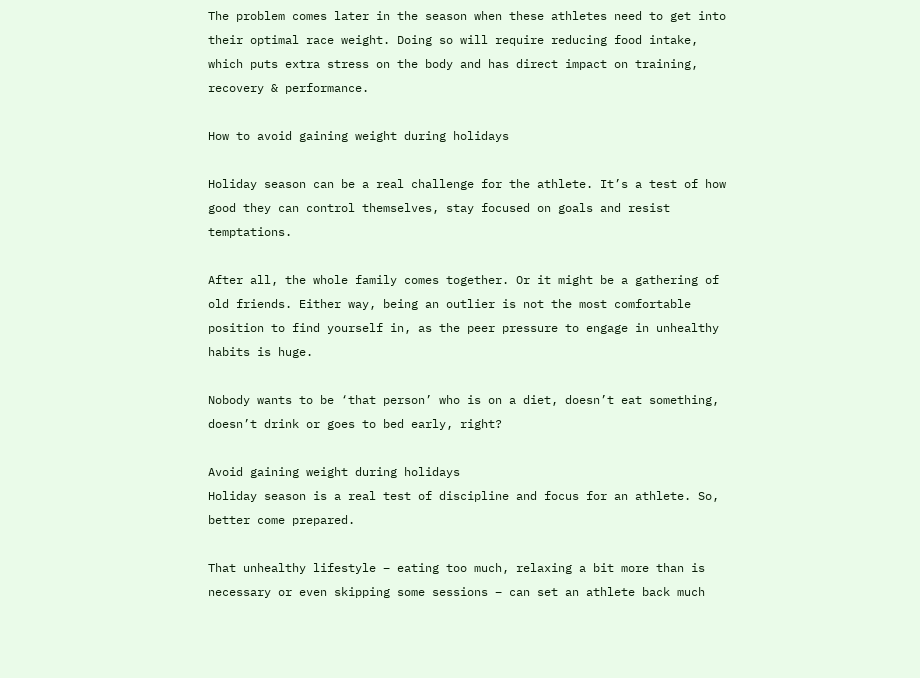The problem comes later in the season when these athletes need to get into their optimal race weight. Doing so will require reducing food intake, which puts extra stress on the body and has direct impact on training, recovery & performance.

How to avoid gaining weight during holidays

Holiday season can be a real challenge for the athlete. It’s a test of how good they can control themselves, stay focused on goals and resist temptations.

After all, the whole family comes together. Or it might be a gathering of old friends. Either way, being an outlier is not the most comfortable position to find yourself in, as the peer pressure to engage in unhealthy habits is huge.

Nobody wants to be ‘that person’ who is on a diet, doesn’t eat something, doesn’t drink or goes to bed early, right?

Avoid gaining weight during holidays
Holiday season is a real test of discipline and focus for an athlete. So, better come prepared.

That unhealthy lifestyle – eating too much, relaxing a bit more than is necessary or even skipping some sessions – can set an athlete back much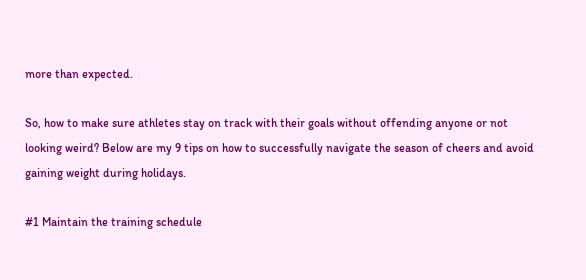more than expected.

So, how to make sure athletes stay on track with their goals without offending anyone or not looking weird? Below are my 9 tips on how to successfully navigate the season of cheers and avoid gaining weight during holidays.

#1 Maintain the training schedule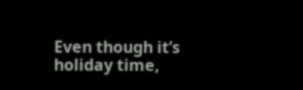Even though it’s holiday time,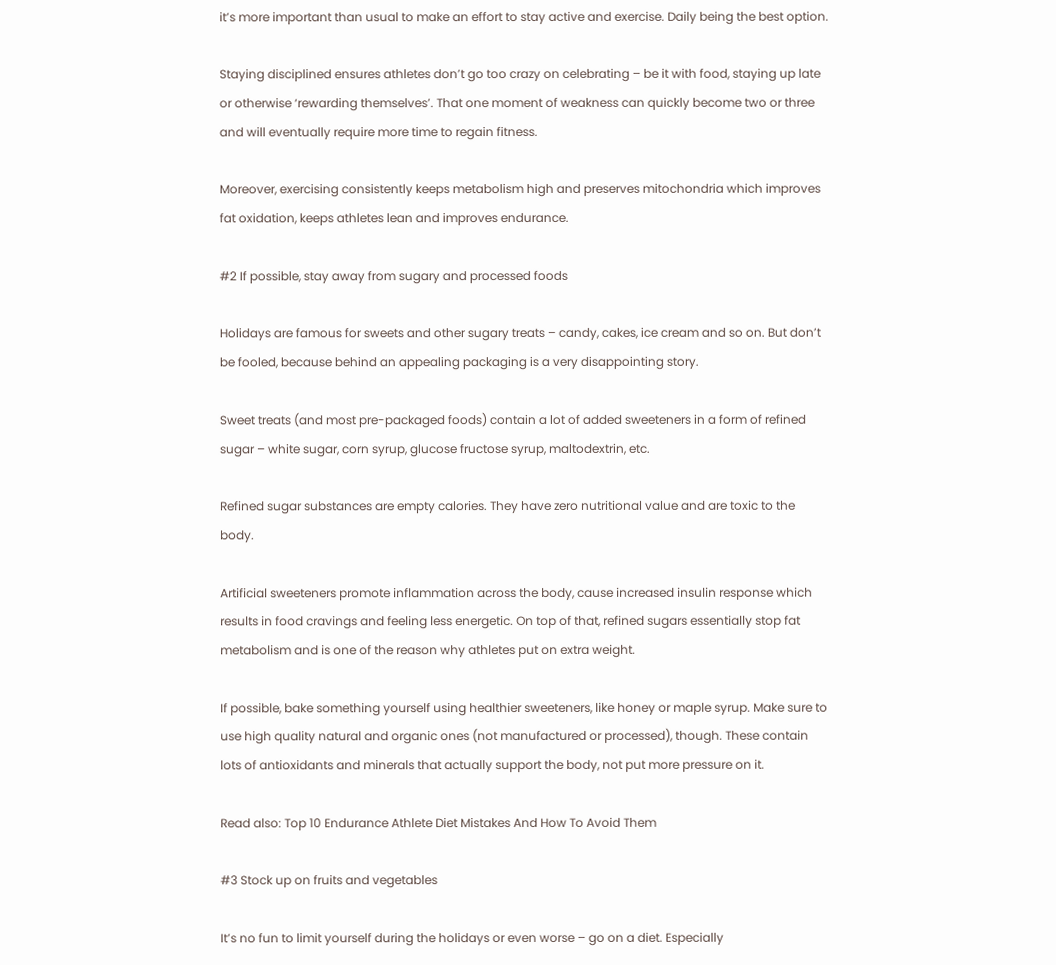it’s more important than usual to make an effort to stay active and exercise. Daily being the best option.

Staying disciplined ensures athletes don’t go too crazy on celebrating – be it with food, staying up late or otherwise ‘rewarding themselves’. That one moment of weakness can quickly become two or three and will eventually require more time to regain fitness.

Moreover, exercising consistently keeps metabolism high and preserves mitochondria which improves fat oxidation, keeps athletes lean and improves endurance.

#2 If possible, stay away from sugary and processed foods

Holidays are famous for sweets and other sugary treats – candy, cakes, ice cream and so on. But don’t be fooled, because behind an appealing packaging is a very disappointing story.

Sweet treats (and most pre-packaged foods) contain a lot of added sweeteners in a form of refined sugar – white sugar, corn syrup, glucose fructose syrup, maltodextrin, etc.

Refined sugar substances are empty calories. They have zero nutritional value and are toxic to the body.

Artificial sweeteners promote inflammation across the body, cause increased insulin response which results in food cravings and feeling less energetic. On top of that, refined sugars essentially stop fat metabolism and is one of the reason why athletes put on extra weight.

If possible, bake something yourself using healthier sweeteners, like honey or maple syrup. Make sure to use high quality natural and organic ones (not manufactured or processed), though. These contain lots of antioxidants and minerals that actually support the body, not put more pressure on it.

Read also: Top 10 Endurance Athlete Diet Mistakes And How To Avoid Them

#3 Stock up on fruits and vegetables

It’s no fun to limit yourself during the holidays or even worse – go on a diet. Especially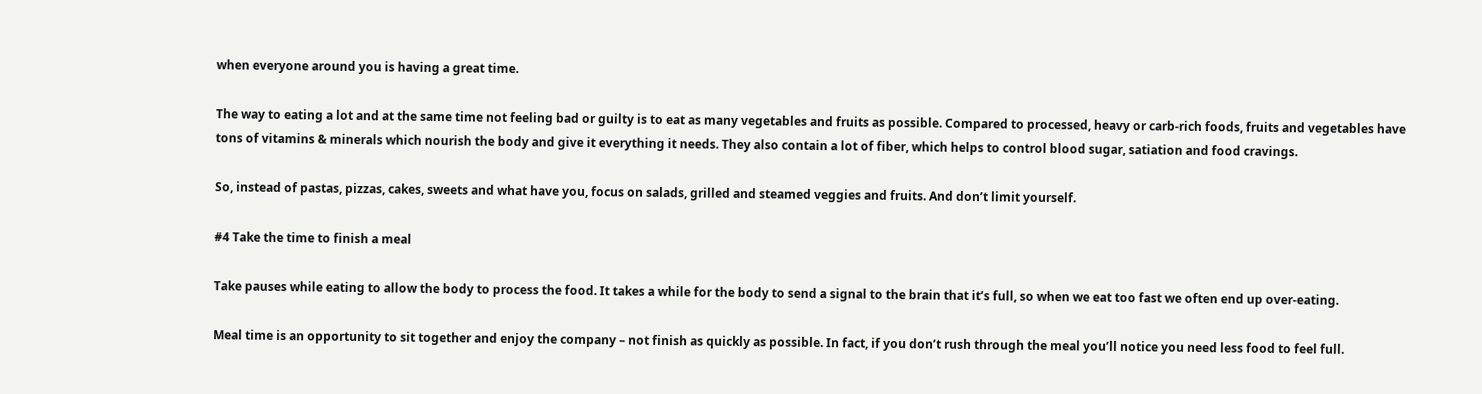when everyone around you is having a great time.

The way to eating a lot and at the same time not feeling bad or guilty is to eat as many vegetables and fruits as possible. Compared to processed, heavy or carb-rich foods, fruits and vegetables have tons of vitamins & minerals which nourish the body and give it everything it needs. They also contain a lot of fiber, which helps to control blood sugar, satiation and food cravings.

So, instead of pastas, pizzas, cakes, sweets and what have you, focus on salads, grilled and steamed veggies and fruits. And don’t limit yourself.

#4 Take the time to finish a meal

Take pauses while eating to allow the body to process the food. It takes a while for the body to send a signal to the brain that it’s full, so when we eat too fast we often end up over-eating.

Meal time is an opportunity to sit together and enjoy the company – not finish as quickly as possible. In fact, if you don’t rush through the meal you’ll notice you need less food to feel full.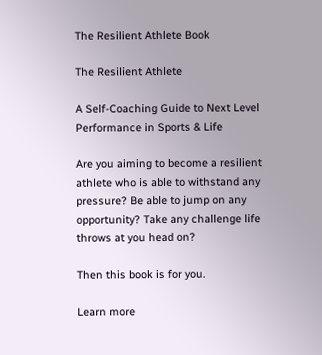The Resilient Athlete Book

The Resilient Athlete

A Self-Coaching Guide to Next Level Performance in Sports & Life

Are you aiming to become a resilient athlete who is able to withstand any pressure? Be able to jump on any opportunity? Take any challenge life throws at you head on?

Then this book is for you.

Learn more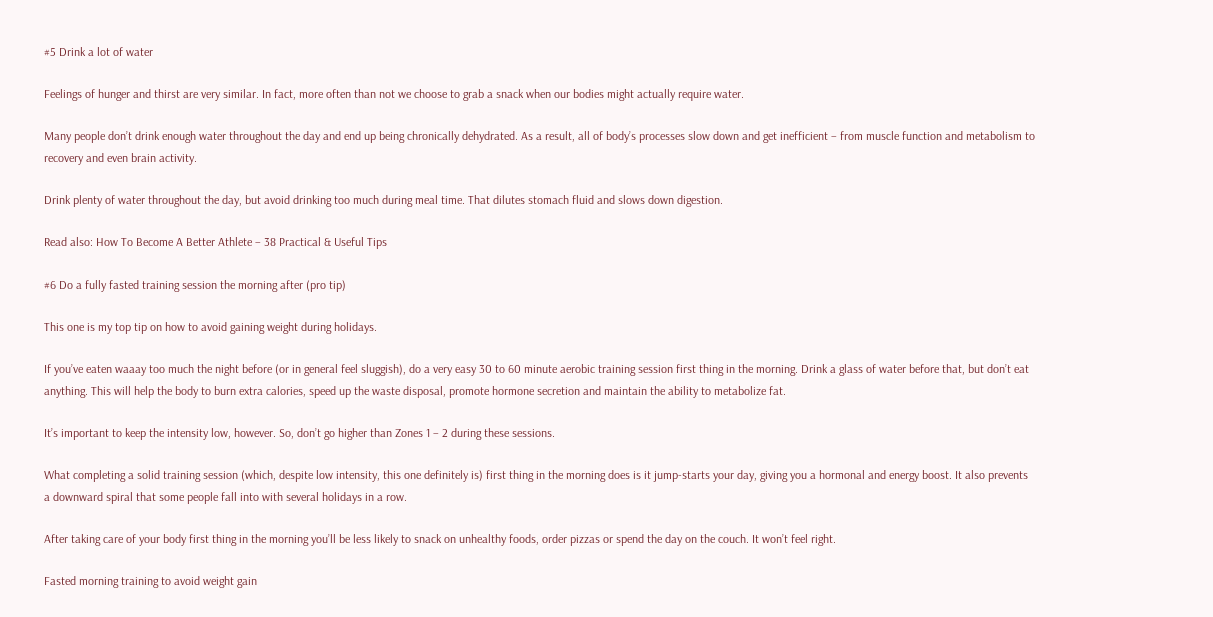#5 Drink a lot of water

Feelings of hunger and thirst are very similar. In fact, more often than not we choose to grab a snack when our bodies might actually require water.

Many people don’t drink enough water throughout the day and end up being chronically dehydrated. As a result, all of body’s processes slow down and get inefficient – from muscle function and metabolism to recovery and even brain activity.

Drink plenty of water throughout the day, but avoid drinking too much during meal time. That dilutes stomach fluid and slows down digestion.

Read also: How To Become A Better Athlete – 38 Practical & Useful Tips

#6 Do a fully fasted training session the morning after (pro tip)

This one is my top tip on how to avoid gaining weight during holidays.

If you’ve eaten waaay too much the night before (or in general feel sluggish), do a very easy 30 to 60 minute aerobic training session first thing in the morning. Drink a glass of water before that, but don’t eat anything. This will help the body to burn extra calories, speed up the waste disposal, promote hormone secretion and maintain the ability to metabolize fat.

It’s important to keep the intensity low, however. So, don’t go higher than Zones 1 – 2 during these sessions.

What completing a solid training session (which, despite low intensity, this one definitely is) first thing in the morning does is it jump-starts your day, giving you a hormonal and energy boost. It also prevents a downward spiral that some people fall into with several holidays in a row.

After taking care of your body first thing in the morning you’ll be less likely to snack on unhealthy foods, order pizzas or spend the day on the couch. It won’t feel right.

Fasted morning training to avoid weight gain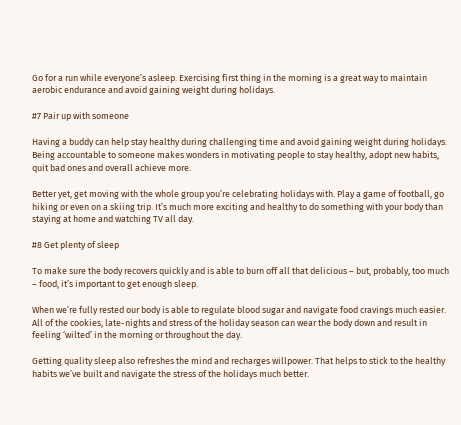Go for a run while everyone’s asleep. Exercising first thing in the morning is a great way to maintain aerobic endurance and avoid gaining weight during holidays.

#7 Pair up with someone

Having a buddy can help stay healthy during challenging time and avoid gaining weight during holidays. Being accountable to someone makes wonders in motivating people to stay healthy, adopt new habits, quit bad ones and overall achieve more.

Better yet, get moving with the whole group you’re celebrating holidays with. Play a game of football, go hiking or even on a skiing trip. It’s much more exciting and healthy to do something with your body than staying at home and watching TV all day.

#8 Get plenty of sleep

To make sure the body recovers quickly and is able to burn off all that delicious – but, probably, too much – food, it’s important to get enough sleep.

When we’re fully rested our body is able to regulate blood sugar and navigate food cravings much easier. All of the cookies, late-nights and stress of the holiday season can wear the body down and result in feeling ‘wilted’ in the morning or throughout the day.

Getting quality sleep also refreshes the mind and recharges willpower. That helps to stick to the healthy habits we’ve built and navigate the stress of the holidays much better.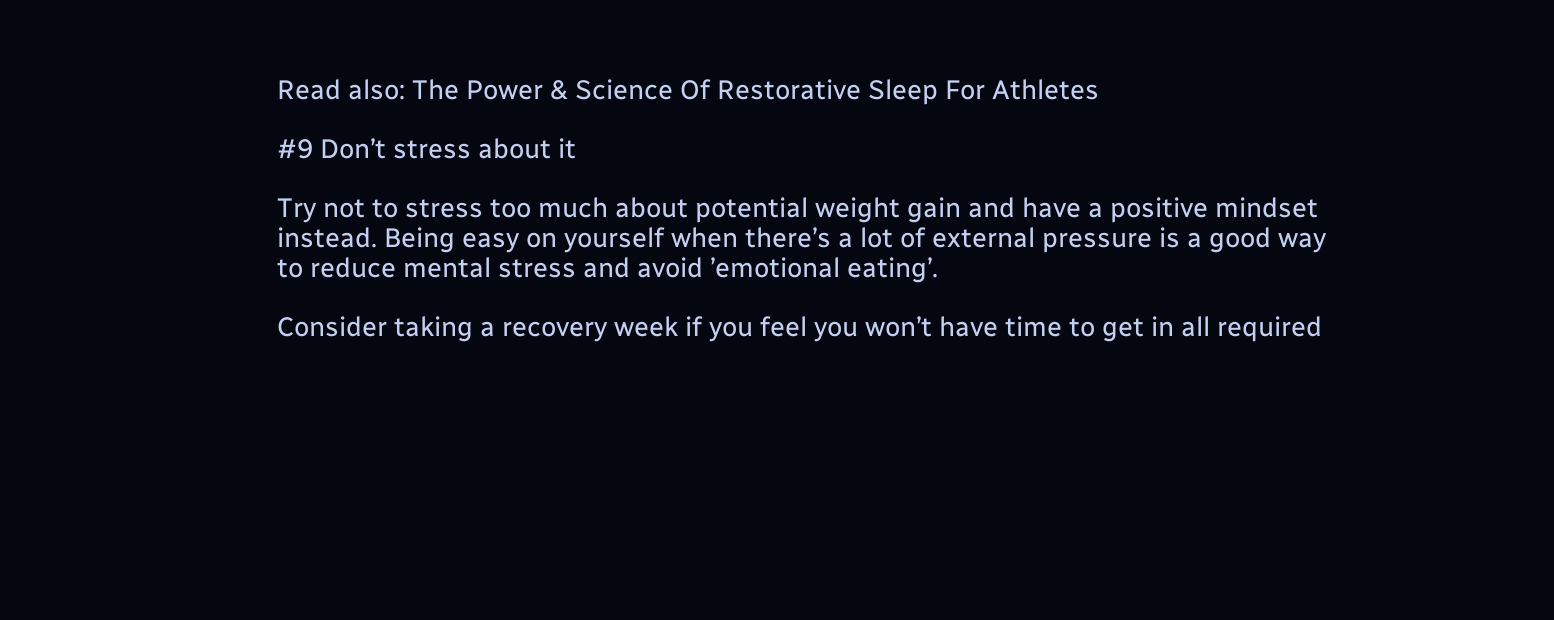Read also: The Power & Science Of Restorative Sleep For Athletes

#9 Don’t stress about it

Try not to stress too much about potential weight gain and have a positive mindset instead. Being easy on yourself when there’s a lot of external pressure is a good way to reduce mental stress and avoid ’emotional eating’.

Consider taking a recovery week if you feel you won’t have time to get in all required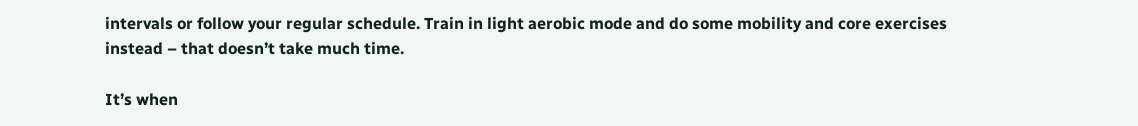intervals or follow your regular schedule. Train in light aerobic mode and do some mobility and core exercises instead – that doesn’t take much time.

It’s when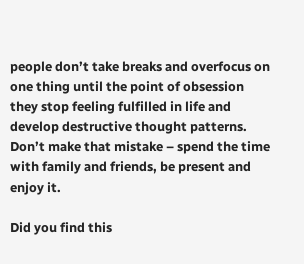people don’t take breaks and overfocus on one thing until the point of obsession they stop feeling fulfilled in life and develop destructive thought patterns. Don’t make that mistake – spend the time with family and friends, be present and enjoy it.

Did you find this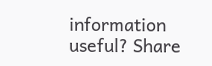information useful? Share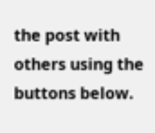the post with others using the buttons below.